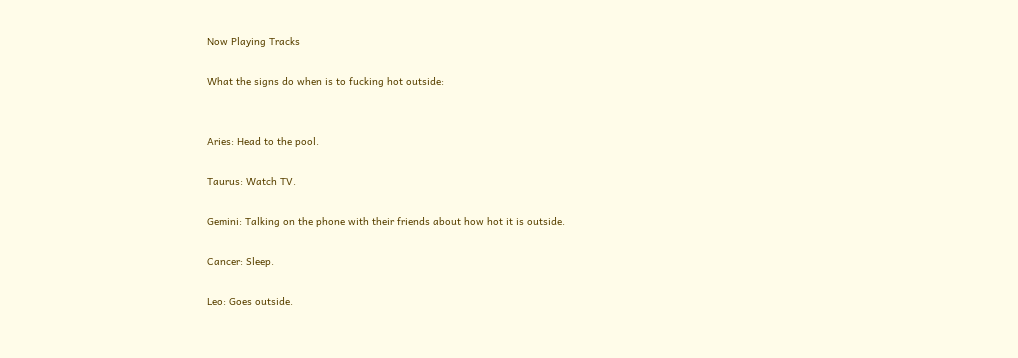Now Playing Tracks

What the signs do when is to fucking hot outside:


Aries: Head to the pool.

Taurus: Watch TV.

Gemini: Talking on the phone with their friends about how hot it is outside.

Cancer: Sleep.

Leo: Goes outside.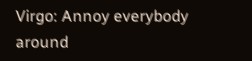Virgo: Annoy everybody around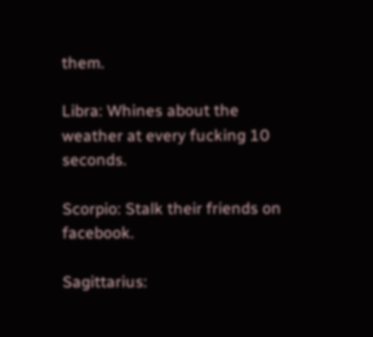them.

Libra: Whines about the weather at every fucking 10 seconds.

Scorpio: Stalk their friends on facebook.

Sagittarius: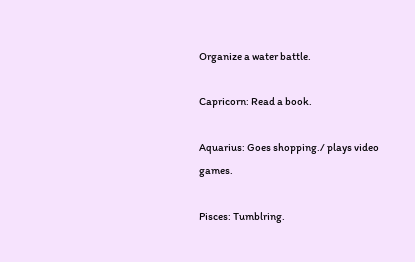Organize a water battle.

Capricorn: Read a book.

Aquarius: Goes shopping./ plays video games.

Pisces: Tumblring.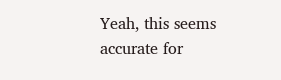Yeah, this seems accurate for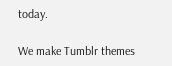today.

We make Tumblr themes